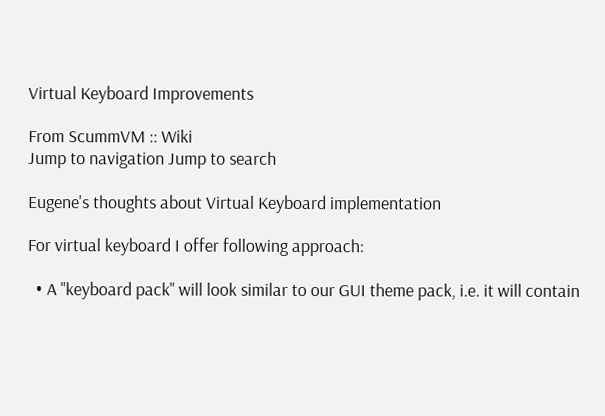Virtual Keyboard Improvements

From ScummVM :: Wiki
Jump to navigation Jump to search

Eugene's thoughts about Virtual Keyboard implementation

For virtual keyboard I offer following approach:

  • A "keyboard pack" will look similar to our GUI theme pack, i.e. it will contain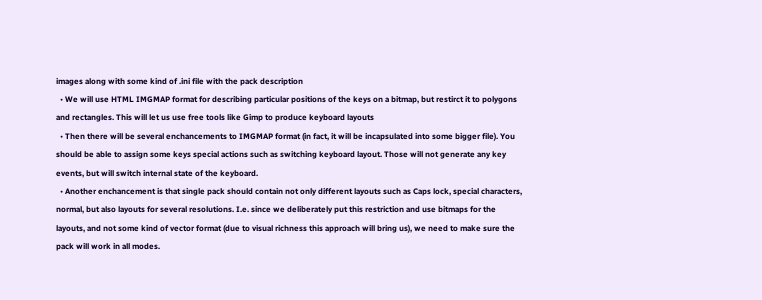images along with some kind of .ini file with the pack description
  • We will use HTML IMGMAP format for describing particular positions of the keys on a bitmap, but restirct it to polygons and rectangles. This will let us use free tools like Gimp to produce keyboard layouts
  • Then there will be several enchancements to IMGMAP format (in fact, it will be incapsulated into some bigger file). You should be able to assign some keys special actions such as switching keyboard layout. Those will not generate any key events, but will switch internal state of the keyboard.
  • Another enchancement is that single pack should contain not only different layouts such as Caps lock, special characters, normal, but also layouts for several resolutions. I.e. since we deliberately put this restriction and use bitmaps for the layouts, and not some kind of vector format (due to visual richness this approach will bring us), we need to make sure the pack will work in all modes.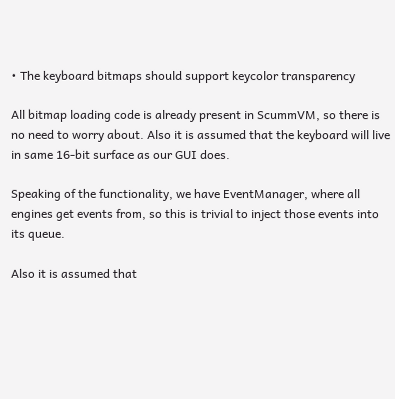• The keyboard bitmaps should support keycolor transparency

All bitmap loading code is already present in ScummVM, so there is no need to worry about. Also it is assumed that the keyboard will live in same 16-bit surface as our GUI does.

Speaking of the functionality, we have EventManager, where all engines get events from, so this is trivial to inject those events into its queue.

Also it is assumed that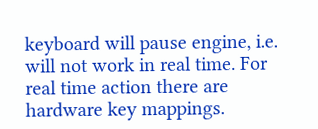keyboard will pause engine, i.e. will not work in real time. For real time action there are hardware key mappings.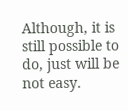Although, it is still possible to do, just will be not easy.